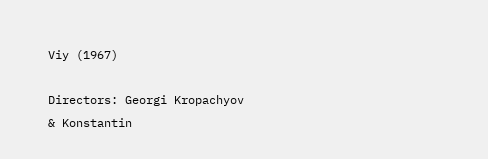Viy (1967)

Directors: Georgi Kropachyov & Konstantin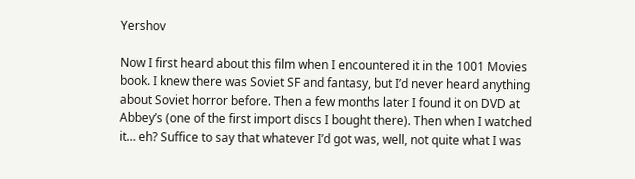Yershov

Now I first heard about this film when I encountered it in the 1001 Movies book. I knew there was Soviet SF and fantasy, but I’d never heard anything about Soviet horror before. Then a few months later I found it on DVD at Abbey’s (one of the first import discs I bought there). Then when I watched it… eh? Suffice to say that whatever I’d got was, well, not quite what I was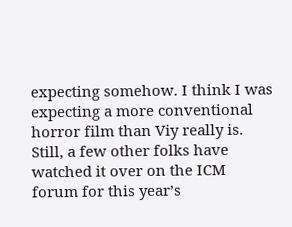expecting somehow. I think I was expecting a more conventional horror film than Viy really is. Still, a few other folks have watched it over on the ICM forum for this year’s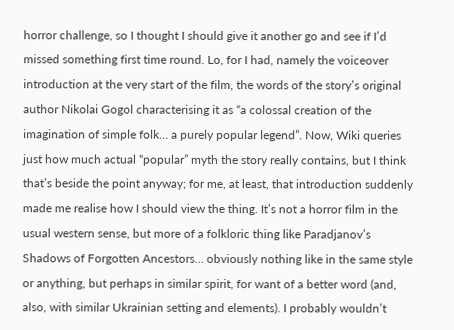horror challenge, so I thought I should give it another go and see if I’d missed something first time round. Lo, for I had, namely the voiceover introduction at the very start of the film, the words of the story’s original author Nikolai Gogol characterising it as “a colossal creation of the imagination of simple folk… a purely popular legend”. Now, Wiki queries just how much actual “popular” myth the story really contains, but I think that’s beside the point anyway; for me, at least, that introduction suddenly made me realise how I should view the thing. It’s not a horror film in the usual western sense, but more of a folkloric thing like Paradjanov’s Shadows of Forgotten Ancestors… obviously nothing like in the same style or anything, but perhaps in similar spirit, for want of a better word (and, also, with similar Ukrainian setting and elements). I probably wouldn’t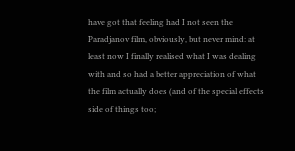have got that feeling had I not seen the Paradjanov film, obviously, but never mind: at least now I finally realised what I was dealing with and so had a better appreciation of what the film actually does (and of the special effects side of things too;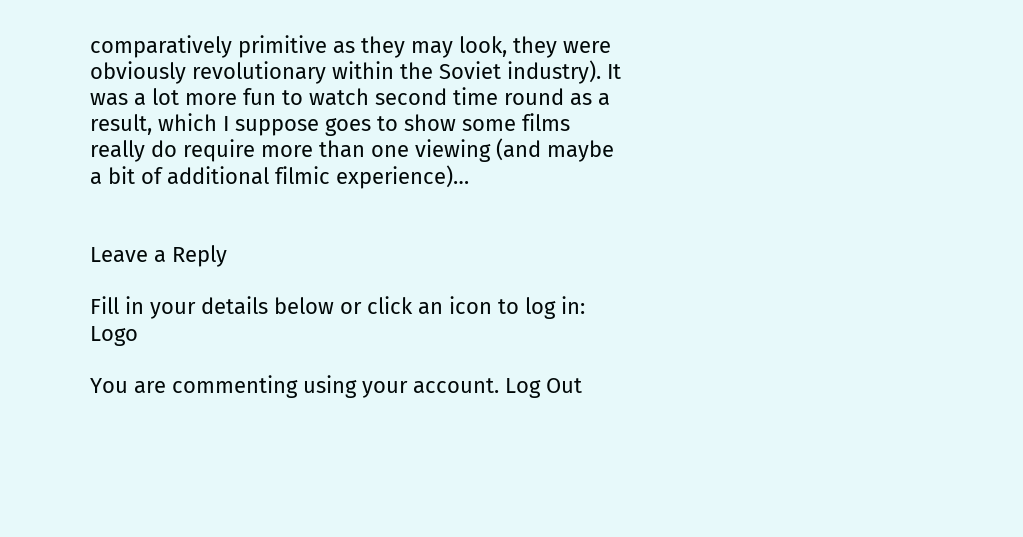comparatively primitive as they may look, they were obviously revolutionary within the Soviet industry). It was a lot more fun to watch second time round as a result, which I suppose goes to show some films really do require more than one viewing (and maybe a bit of additional filmic experience)…


Leave a Reply

Fill in your details below or click an icon to log in: Logo

You are commenting using your account. Log Out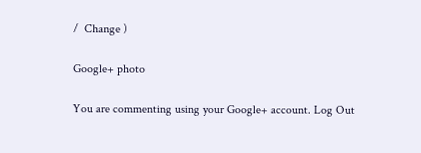/  Change )

Google+ photo

You are commenting using your Google+ account. Log Out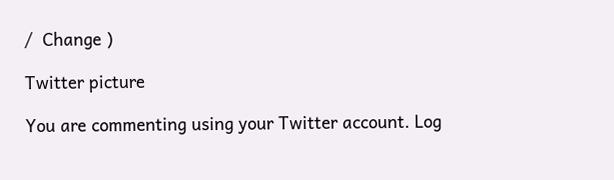/  Change )

Twitter picture

You are commenting using your Twitter account. Log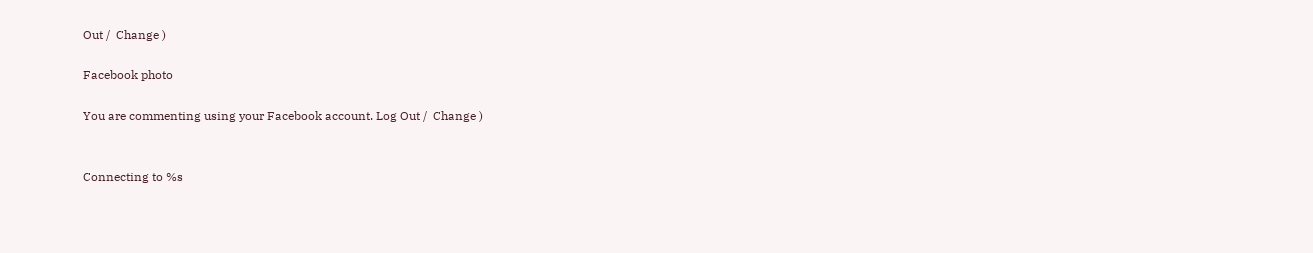Out /  Change )

Facebook photo

You are commenting using your Facebook account. Log Out /  Change )


Connecting to %s